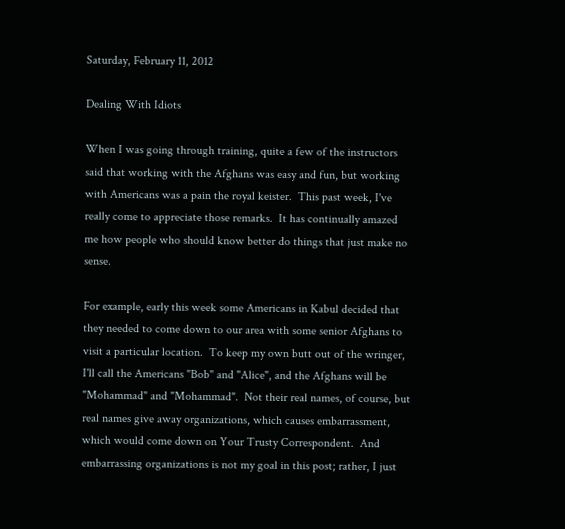Saturday, February 11, 2012

Dealing With Idiots

When I was going through training, quite a few of the instructors said that working with the Afghans was easy and fun, but working with Americans was a pain the royal keister.  This past week, I've really come to appreciate those remarks.  It has continually amazed me how people who should know better do things that just make no sense.

For example, early this week some Americans in Kabul decided that they needed to come down to our area with some senior Afghans to visit a particular location.  To keep my own butt out of the wringer, I'll call the Americans "Bob" and "Alice", and the Afghans will be "Mohammad" and "Mohammad".  Not their real names, of course, but real names give away organizations, which causes embarrassment, which would come down on Your Trusty Correspondent.  And embarrassing organizations is not my goal in this post; rather, I just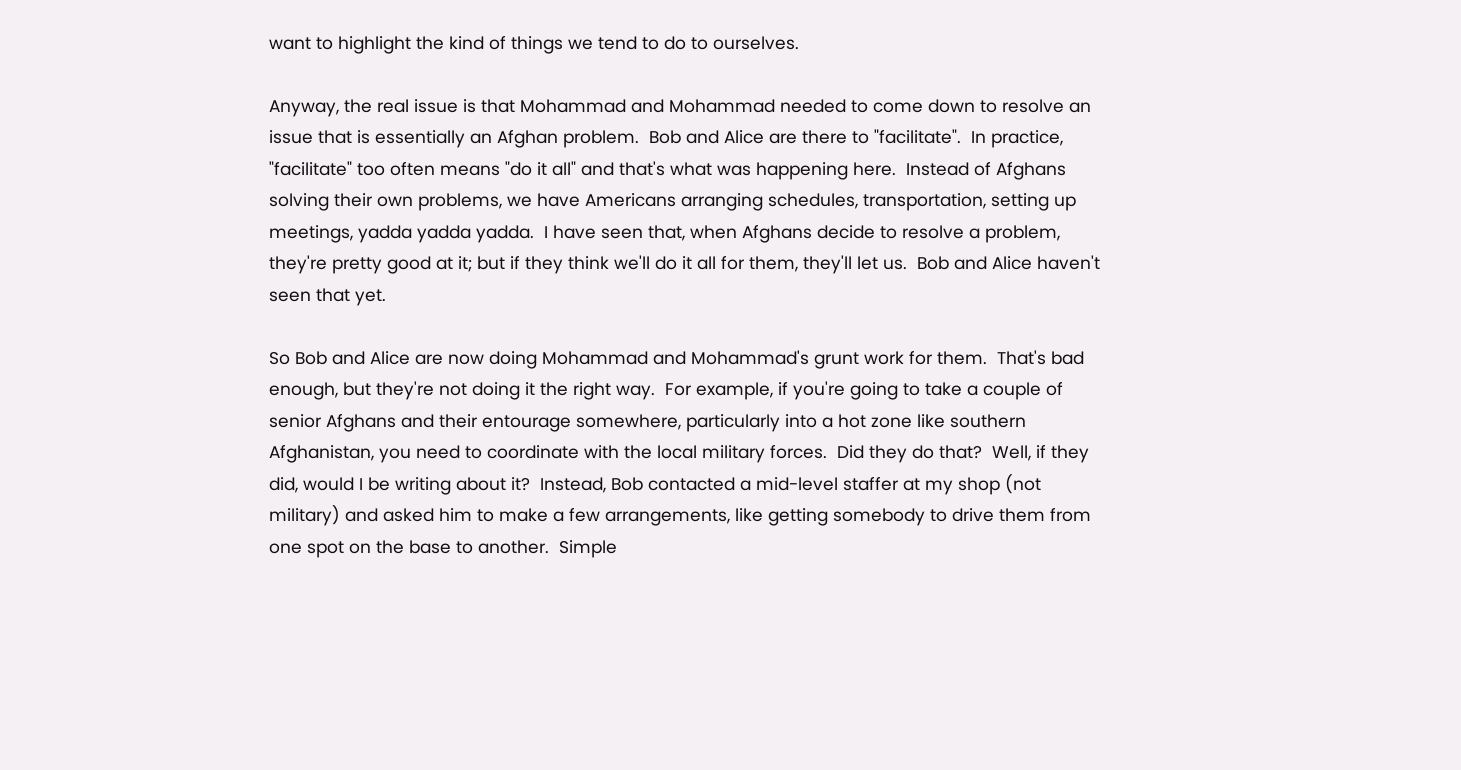want to highlight the kind of things we tend to do to ourselves.

Anyway, the real issue is that Mohammad and Mohammad needed to come down to resolve an issue that is essentially an Afghan problem.  Bob and Alice are there to "facilitate".  In practice, "facilitate" too often means "do it all" and that's what was happening here.  Instead of Afghans solving their own problems, we have Americans arranging schedules, transportation, setting up meetings, yadda yadda yadda.  I have seen that, when Afghans decide to resolve a problem, they're pretty good at it; but if they think we'll do it all for them, they'll let us.  Bob and Alice haven't seen that yet.

So Bob and Alice are now doing Mohammad and Mohammad's grunt work for them.  That's bad enough, but they're not doing it the right way.  For example, if you're going to take a couple of senior Afghans and their entourage somewhere, particularly into a hot zone like southern Afghanistan, you need to coordinate with the local military forces.  Did they do that?  Well, if they did, would I be writing about it?  Instead, Bob contacted a mid-level staffer at my shop (not military) and asked him to make a few arrangements, like getting somebody to drive them from one spot on the base to another.  Simple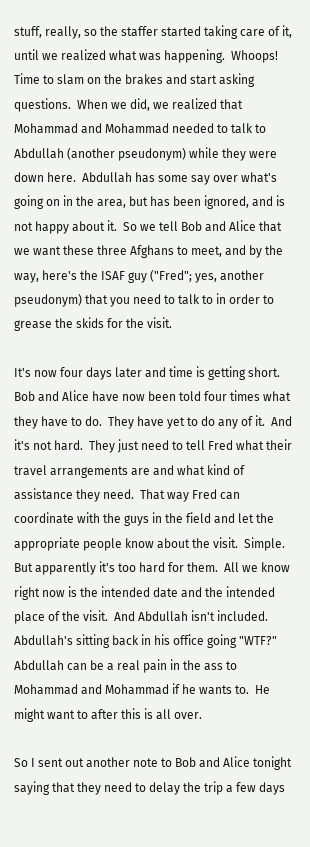stuff, really, so the staffer started taking care of it, until we realized what was happening.  Whoops!  Time to slam on the brakes and start asking questions.  When we did, we realized that Mohammad and Mohammad needed to talk to Abdullah (another pseudonym) while they were down here.  Abdullah has some say over what's going on in the area, but has been ignored, and is not happy about it.  So we tell Bob and Alice that we want these three Afghans to meet, and by the way, here's the ISAF guy ("Fred"; yes, another pseudonym) that you need to talk to in order to grease the skids for the visit.

It's now four days later and time is getting short.  Bob and Alice have now been told four times what they have to do.  They have yet to do any of it.  And it's not hard.  They just need to tell Fred what their travel arrangements are and what kind of assistance they need.  That way Fred can coordinate with the guys in the field and let the appropriate people know about the visit.  Simple.  But apparently it's too hard for them.  All we know right now is the intended date and the intended place of the visit.  And Abdullah isn't included.  Abdullah's sitting back in his office going "WTF?"  Abdullah can be a real pain in the ass to Mohammad and Mohammad if he wants to.  He might want to after this is all over.

So I sent out another note to Bob and Alice tonight saying that they need to delay the trip a few days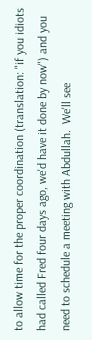to allow time for the proper coordination (translation: "if you idiots had called Fred four days ago, we'd have it done by now") and you need to schedule a meeting with Abdullah.  We'll see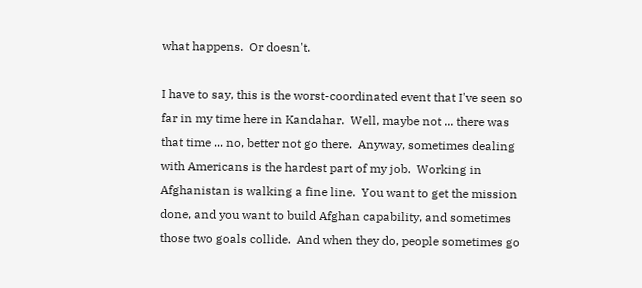what happens.  Or doesn't.

I have to say, this is the worst-coordinated event that I've seen so far in my time here in Kandahar.  Well, maybe not ... there was that time ... no, better not go there.  Anyway, sometimes dealing with Americans is the hardest part of my job.  Working in Afghanistan is walking a fine line.  You want to get the mission done, and you want to build Afghan capability, and sometimes those two goals collide.  And when they do, people sometimes go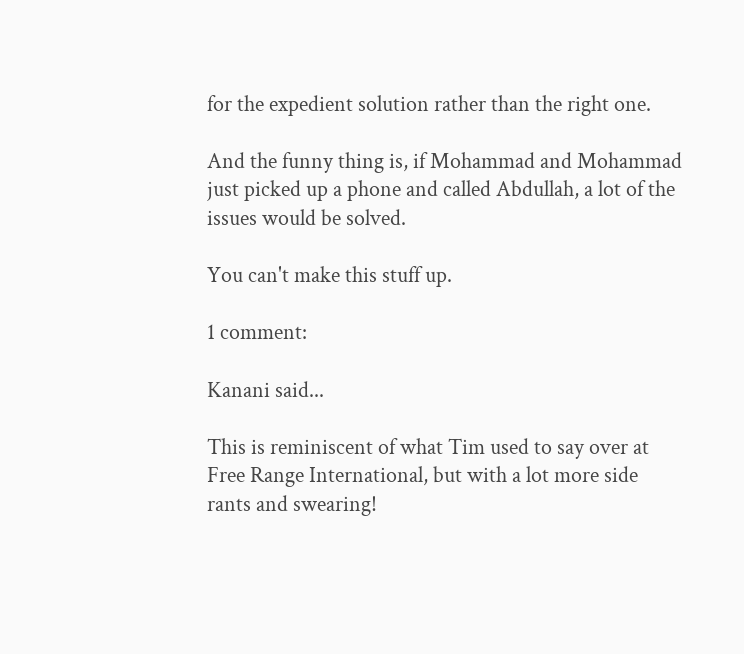for the expedient solution rather than the right one.

And the funny thing is, if Mohammad and Mohammad just picked up a phone and called Abdullah, a lot of the issues would be solved.

You can't make this stuff up.

1 comment:

Kanani said...

This is reminiscent of what Tim used to say over at Free Range International, but with a lot more side rants and swearing!